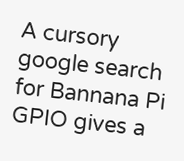A cursory google search for Bannana Pi GPIO gives a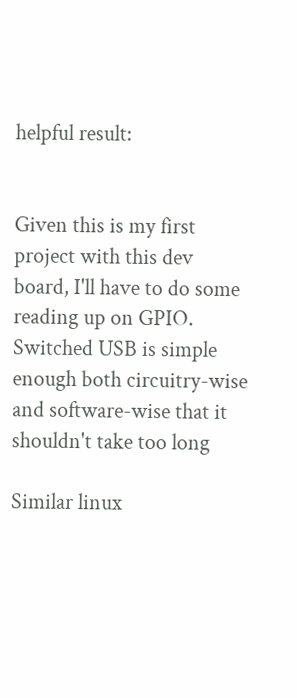helpful result:


Given this is my first project with this dev board, I'll have to do some reading up on GPIO. Switched USB is simple enough both circuitry-wise and software-wise that it shouldn't take too long

Similar linux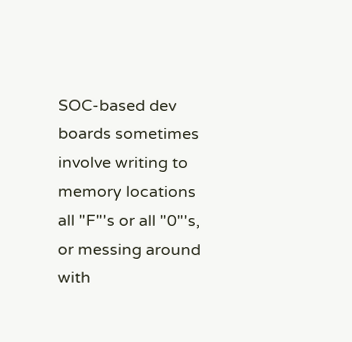SOC-based dev boards sometimes involve writing to memory locations all "F"'s or all "0"'s, or messing around with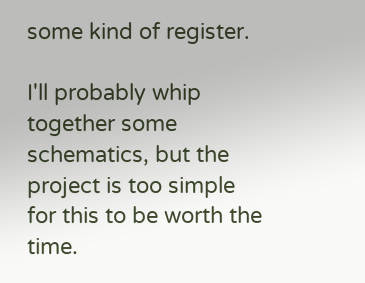some kind of register.

I'll probably whip together some schematics, but the project is too simple for this to be worth the time.